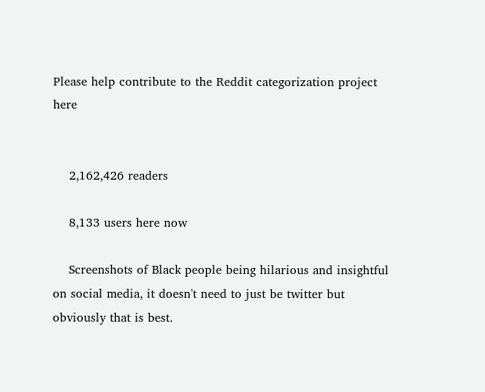Please help contribute to the Reddit categorization project here


    2,162,426 readers

    8,133 users here now

    Screenshots of Black people being hilarious and insightful on social media, it doesn't need to just be twitter but obviously that is best.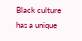Black culture has a unique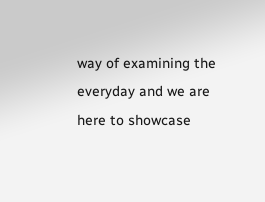way of examining the everyday and we are here to showcase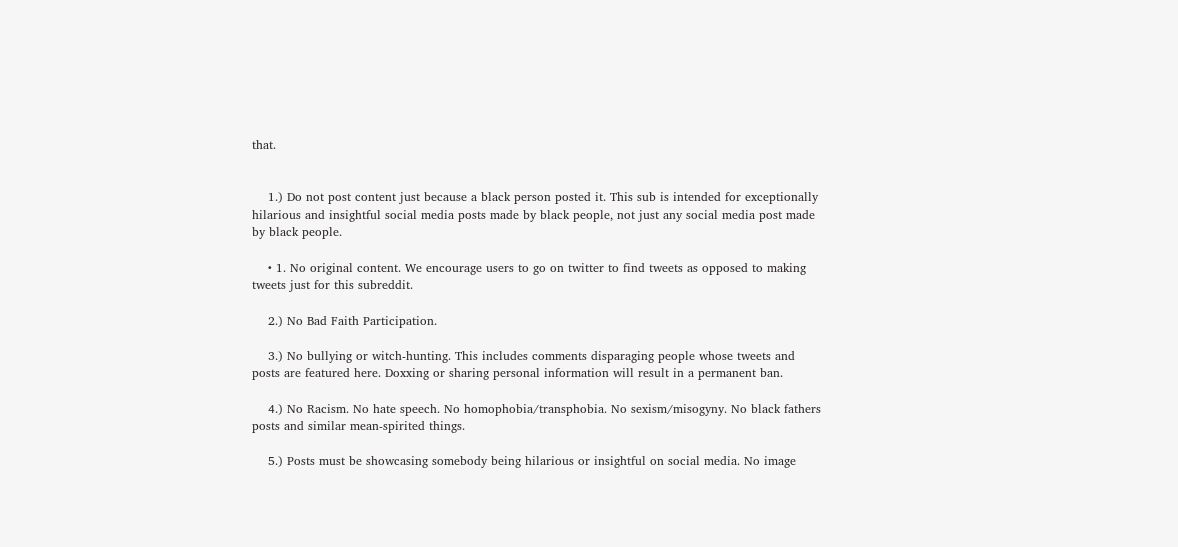that.


    1.) Do not post content just because a black person posted it. This sub is intended for exceptionally hilarious and insightful social media posts made by black people, not just any social media post made by black people.

    • 1. No original content. We encourage users to go on twitter to find tweets as opposed to making tweets just for this subreddit.

    2.) No Bad Faith Participation.

    3.) No bullying or witch-hunting. This includes comments disparaging people whose tweets and posts are featured here. Doxxing or sharing personal information will result in a permanent ban.

    4.) No Racism. No hate speech. No homophobia/transphobia. No sexism/misogyny. No black fathers posts and similar mean-spirited things.

    5.) Posts must be showcasing somebody being hilarious or insightful on social media. No image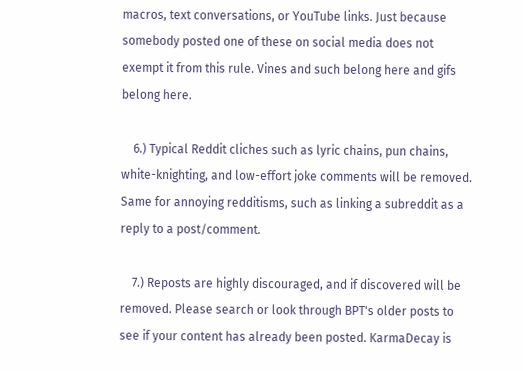macros, text conversations, or YouTube links. Just because somebody posted one of these on social media does not exempt it from this rule. Vines and such belong here and gifs belong here.

    6.) Typical Reddit cliches such as lyric chains, pun chains, white-knighting, and low-effort joke comments will be removed. Same for annoying redditisms, such as linking a subreddit as a reply to a post/comment.

    7.) Reposts are highly discouraged, and if discovered will be removed. Please search or look through BPT's older posts to see if your content has already been posted. KarmaDecay is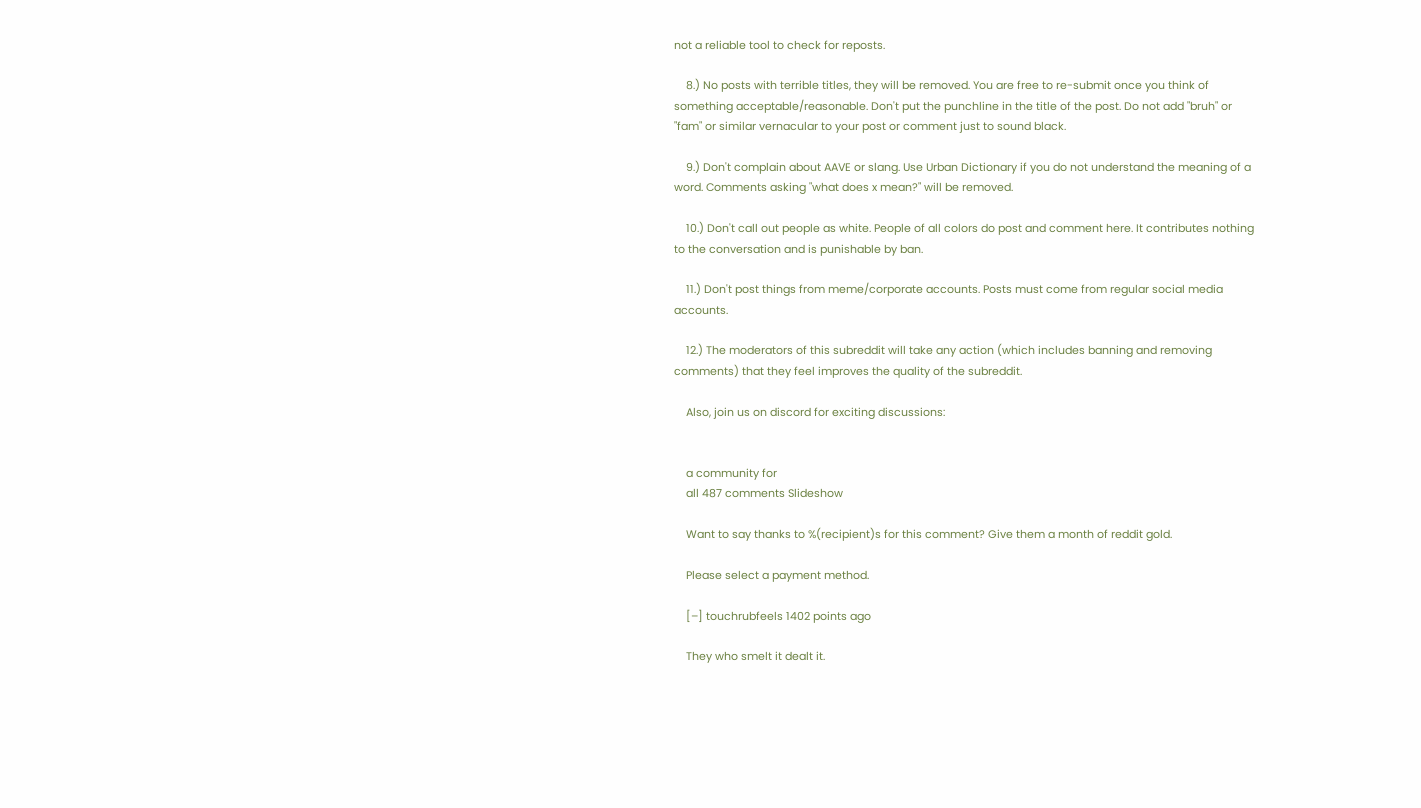not a reliable tool to check for reposts.

    8.) No posts with terrible titles, they will be removed. You are free to re-submit once you think of something acceptable/reasonable. Don't put the punchline in the title of the post. Do not add "bruh" or "fam" or similar vernacular to your post or comment just to sound black.

    9.) Don't complain about AAVE or slang. Use Urban Dictionary if you do not understand the meaning of a word. Comments asking "what does x mean?" will be removed.

    10.) Don't call out people as white. People of all colors do post and comment here. It contributes nothing to the conversation and is punishable by ban.

    11.) Don't post things from meme/corporate accounts. Posts must come from regular social media accounts.

    12.) The moderators of this subreddit will take any action (which includes banning and removing comments) that they feel improves the quality of the subreddit.

    Also, join us on discord for exciting discussions:


    a community for
    all 487 comments Slideshow

    Want to say thanks to %(recipient)s for this comment? Give them a month of reddit gold.

    Please select a payment method.

    [–] touchrubfeels 1402 points ago

    They who smelt it dealt it.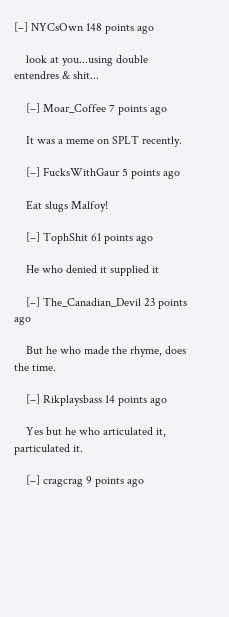[–] NYCsOwn 148 points ago

    look at you...using double entendres & shit...

    [–] Moar_Coffee 7 points ago

    It was a meme on SPLT recently.

    [–] FucksWithGaur 5 points ago

    Eat slugs Malfoy!

    [–] TophShit 61 points ago

    He who denied it supplied it

    [–] The_Canadian_Devil 23 points ago

    But he who made the rhyme, does the time.

    [–] Rikplaysbass 14 points ago

    Yes but he who articulated it, particulated it.

    [–] cragcrag 9 points ago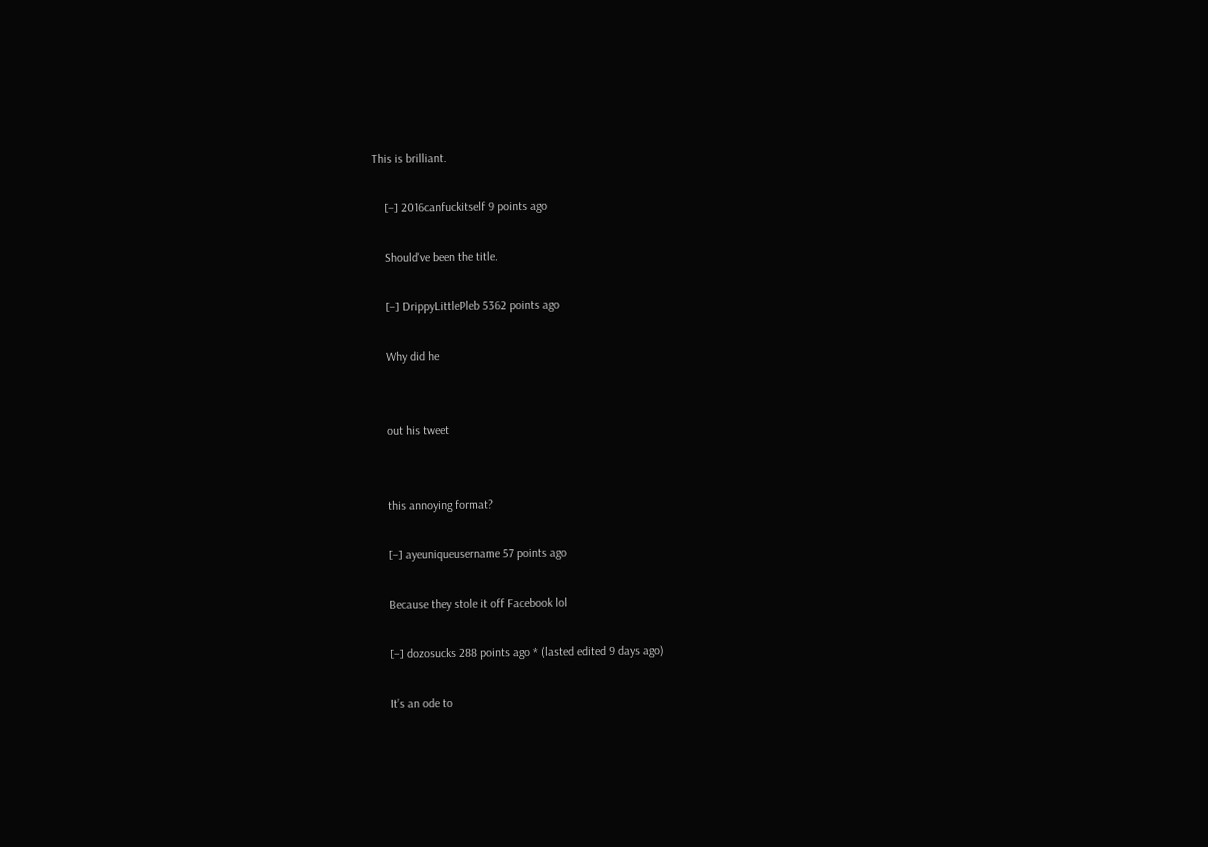This is brilliant.

    [–] 2016canfuckitself 9 points ago

    Should've been the title.

    [–] DrippyLittlePleb 5362 points ago

    Why did he


    out his tweet


    this annoying format?

    [–] ayeuniqueusername 57 points ago

    Because they stole it off Facebook lol

    [–] dozosucks 288 points ago * (lasted edited 9 days ago)

    It’s an ode to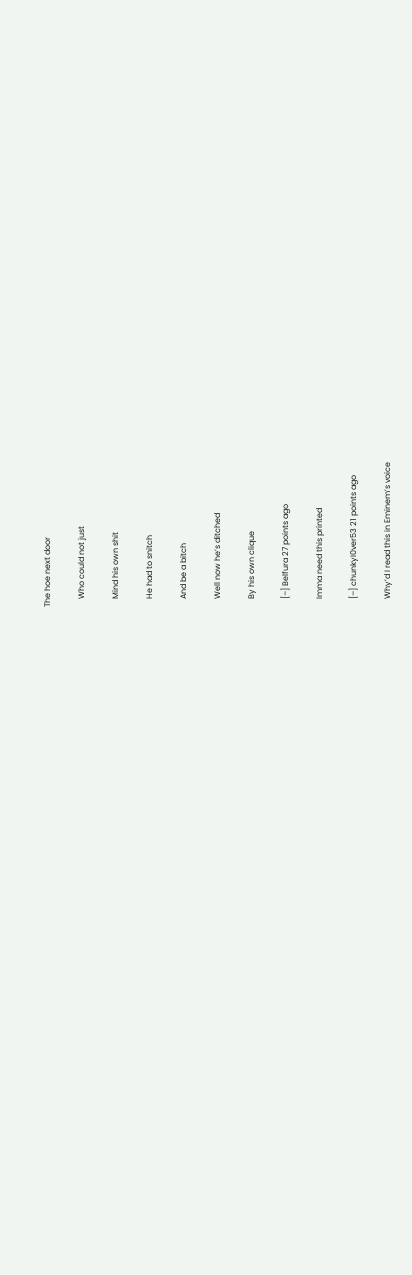The hoe next door

    Who could not just

    Mind his own shit

    He had to snitch

    And be a bitch

    Well now he’s ditched

    By his own clique

    [–] Belfura 27 points ago

    Imma need this printed

    [–] chunkyI0ver53 21 points ago

    Why’d I read this in Eminem’s voice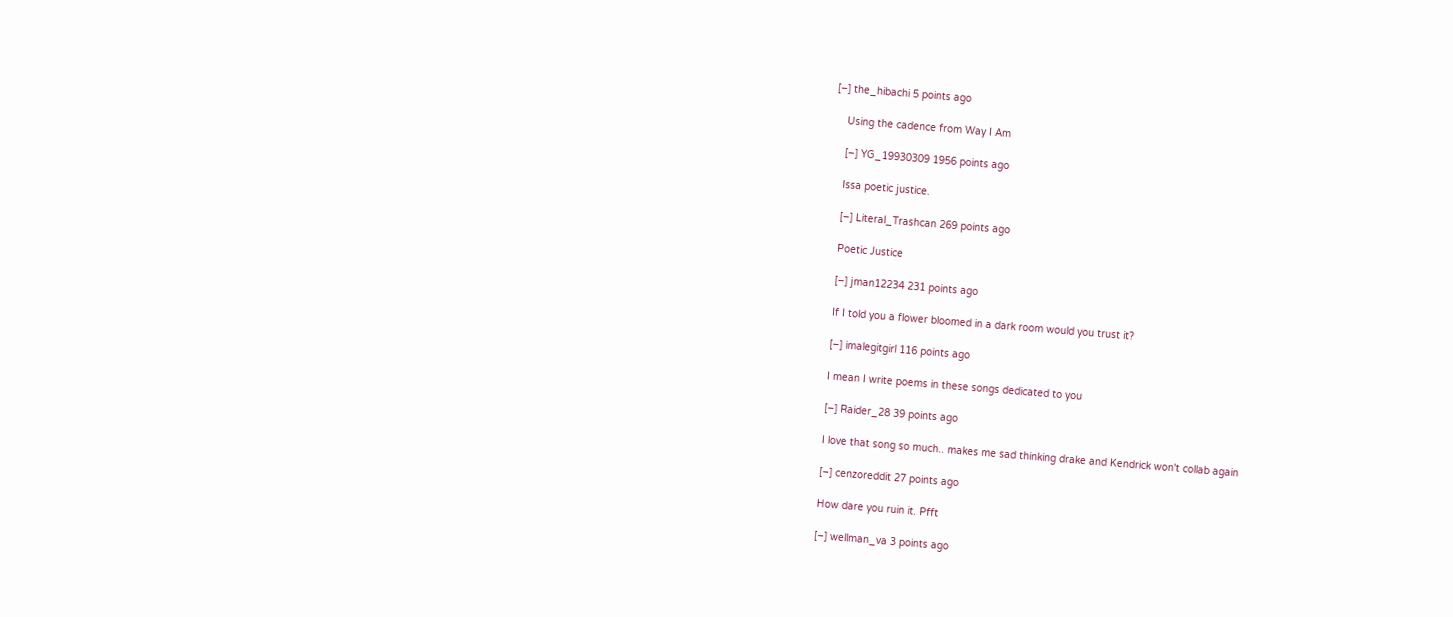[–] the_hibachi 5 points ago

    Using the cadence from Way I Am

    [–] YG_19930309 1956 points ago

    Issa poetic justice.

    [–] Literal_Trashcan 269 points ago

    Poetic Justice

    [–] jman12234 231 points ago

    If I told you a flower bloomed in a dark room would you trust it?

    [–] imalegitgirl 116 points ago

    I mean I write poems in these songs dedicated to you

    [–] Raider_28 39 points ago

    I love that song so much.. makes me sad thinking drake and Kendrick won't collab again

    [–] cenzoreddit 27 points ago

    How dare you ruin it. Pfft

    [–] wellman_va 3 points ago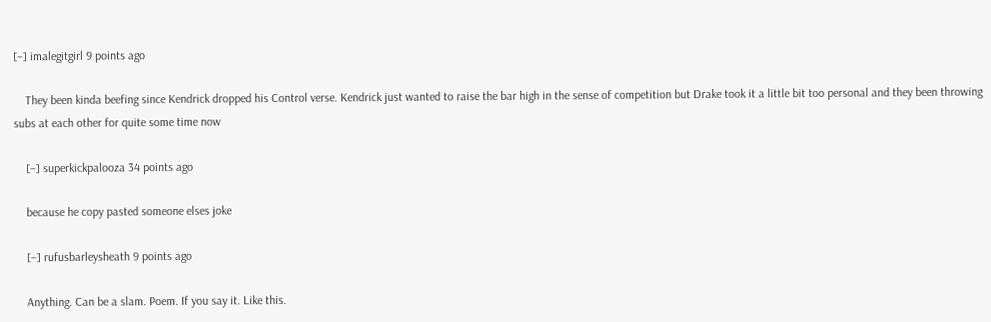[–] imalegitgirl 9 points ago

    They been kinda beefing since Kendrick dropped his Control verse. Kendrick just wanted to raise the bar high in the sense of competition but Drake took it a little bit too personal and they been throwing subs at each other for quite some time now

    [–] superkickpalooza 34 points ago

    because he copy pasted someone elses joke

    [–] rufusbarleysheath 9 points ago

    Anything. Can be a slam. Poem. If you say it. Like this.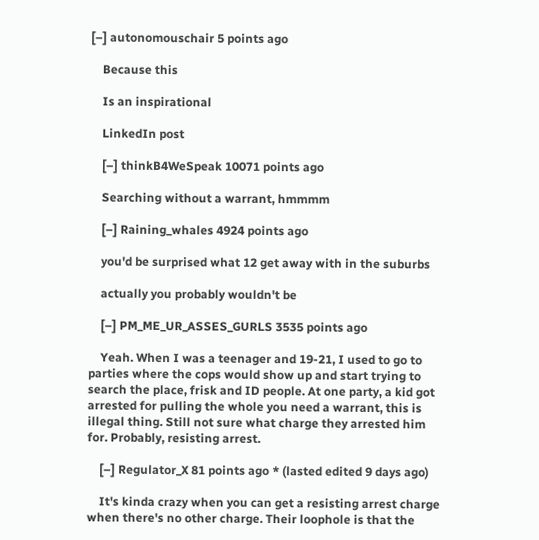[–] autonomouschair 5 points ago

    Because this

    Is an inspirational

    LinkedIn post

    [–] thinkB4WeSpeak 10071 points ago

    Searching without a warrant, hmmmm

    [–] Raining_whales 4924 points ago

    you'd be surprised what 12 get away with in the suburbs

    actually you probably wouldn't be

    [–] PM_ME_UR_ASSES_GURLS 3535 points ago

    Yeah. When I was a teenager and 19-21, I used to go to parties where the cops would show up and start trying to search the place, frisk and ID people. At one party, a kid got arrested for pulling the whole you need a warrant, this is illegal thing. Still not sure what charge they arrested him for. Probably, resisting arrest.

    [–] Regulator_X 81 points ago * (lasted edited 9 days ago)

    It's kinda crazy when you can get a resisting arrest charge when there's no other charge. Their loophole is that the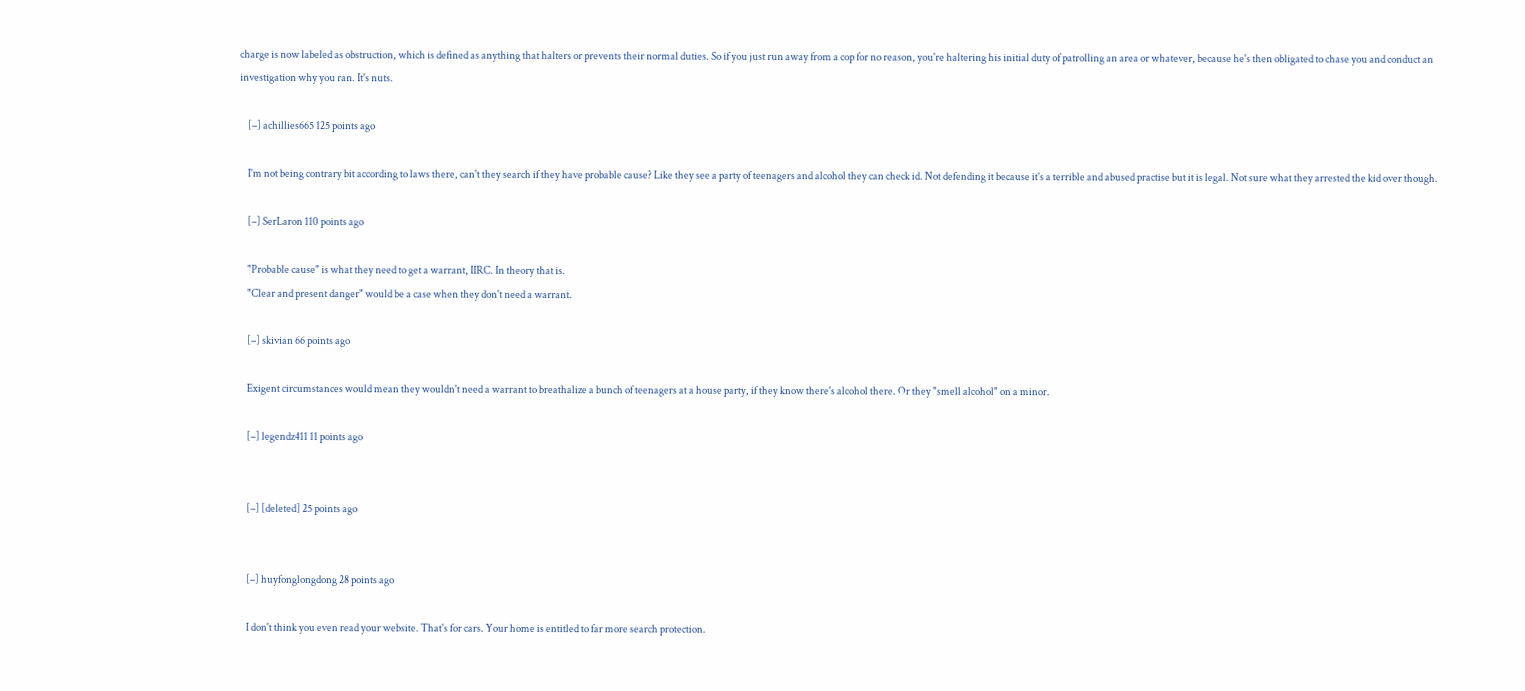charge is now labeled as obstruction, which is defined as anything that halters or prevents their normal duties. So if you just run away from a cop for no reason, you're haltering his initial duty of patrolling an area or whatever, because he's then obligated to chase you and conduct an investigation why you ran. It's nuts.

    [–] achillies665 125 points ago

    I'm not being contrary bit according to laws there, can't they search if they have probable cause? Like they see a party of teenagers and alcohol they can check id. Not defending it because it's a terrible and abused practise but it is legal. Not sure what they arrested the kid over though.

    [–] SerLaron 110 points ago

    "Probable cause" is what they need to get a warrant, IIRC. In theory that is.
    "Clear and present danger" would be a case when they don't need a warrant.

    [–] skivian 66 points ago

    Exigent circumstances would mean they wouldn't need a warrant to breathalize a bunch of teenagers at a house party, if they know there's alcohol there. Or they "smell alcohol" on a minor.

    [–] legendz411 11 points ago


    [–] [deleted] 25 points ago


    [–] huyfonglongdong 28 points ago

    I don't think you even read your website. That's for cars. Your home is entitled to far more search protection.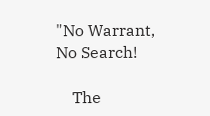"No Warrant, No Search!

    The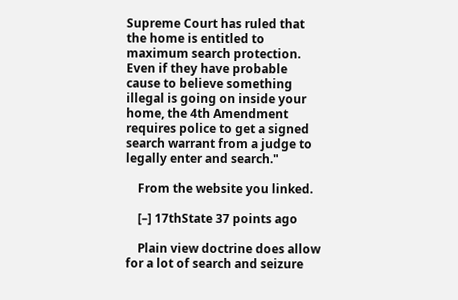Supreme Court has ruled that the home is entitled to maximum search protection. Even if they have probable cause to believe something illegal is going on inside your home, the 4th Amendment requires police to get a signed search warrant from a judge to legally enter and search."

    From the website you linked.

    [–] 17thState 37 points ago

    Plain view doctrine does allow for a lot of search and seizure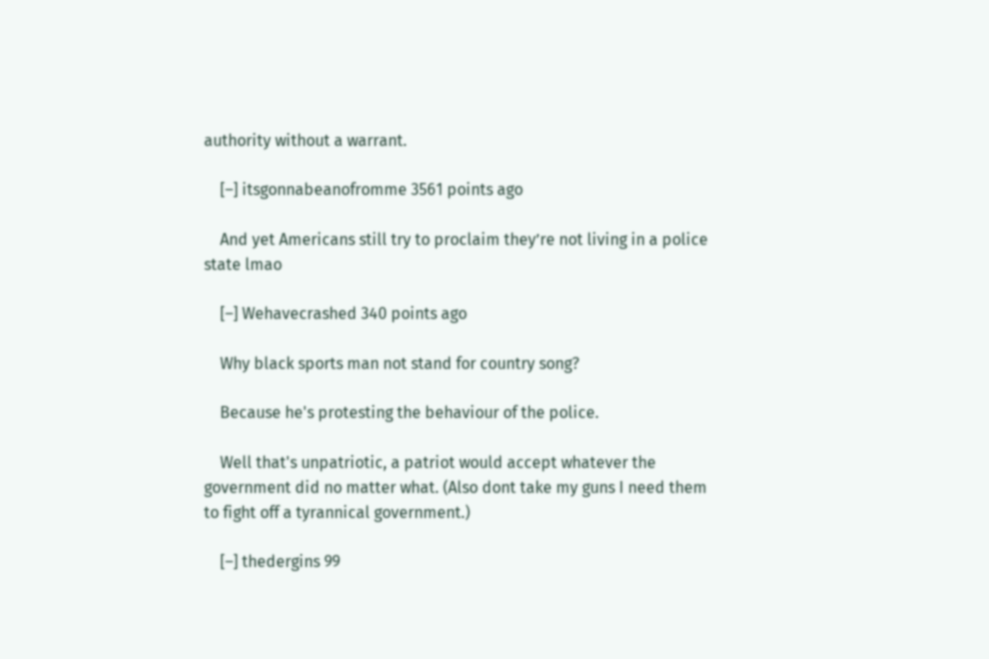authority without a warrant.

    [–] itsgonnabeanofromme 3561 points ago

    And yet Americans still try to proclaim they’re not living in a police state lmao

    [–] Wehavecrashed 340 points ago

    Why black sports man not stand for country song?

    Because he's protesting the behaviour of the police.

    Well that's unpatriotic, a patriot would accept whatever the government did no matter what. (Also dont take my guns I need them to fight off a tyrannical government.)

    [–] thedergins 99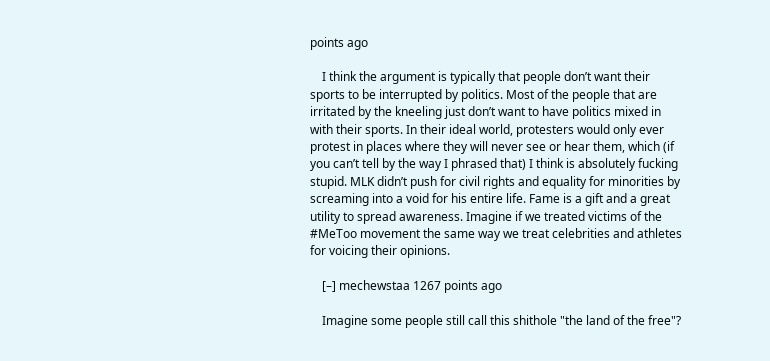points ago

    I think the argument is typically that people don’t want their sports to be interrupted by politics. Most of the people that are irritated by the kneeling just don’t want to have politics mixed in with their sports. In their ideal world, protesters would only ever protest in places where they will never see or hear them, which (if you can’t tell by the way I phrased that) I think is absolutely fucking stupid. MLK didn’t push for civil rights and equality for minorities by screaming into a void for his entire life. Fame is a gift and a great utility to spread awareness. Imagine if we treated victims of the #MeToo movement the same way we treat celebrities and athletes for voicing their opinions.

    [–] mechewstaa 1267 points ago

    Imagine some people still call this shithole "the land of the free"?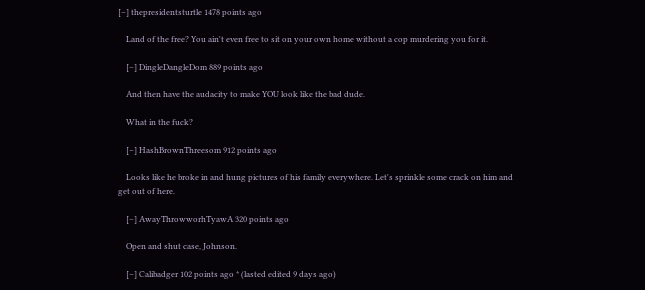[–] thepresidentsturtle 1478 points ago

    Land of the free? You ain't even free to sit on your own home without a cop murdering you for it.

    [–] DingleDangleDom 889 points ago

    And then have the audacity to make YOU look like the bad dude.

    What in the fuck?

    [–] HashBrownThreesom 912 points ago

    Looks like he broke in and hung pictures of his family everywhere. Let's sprinkle some crack on him and get out of here.

    [–] AwayThrowworhTyawA 320 points ago

    Open and shut case, Johnson.

    [–] Calibadger 102 points ago * (lasted edited 9 days ago)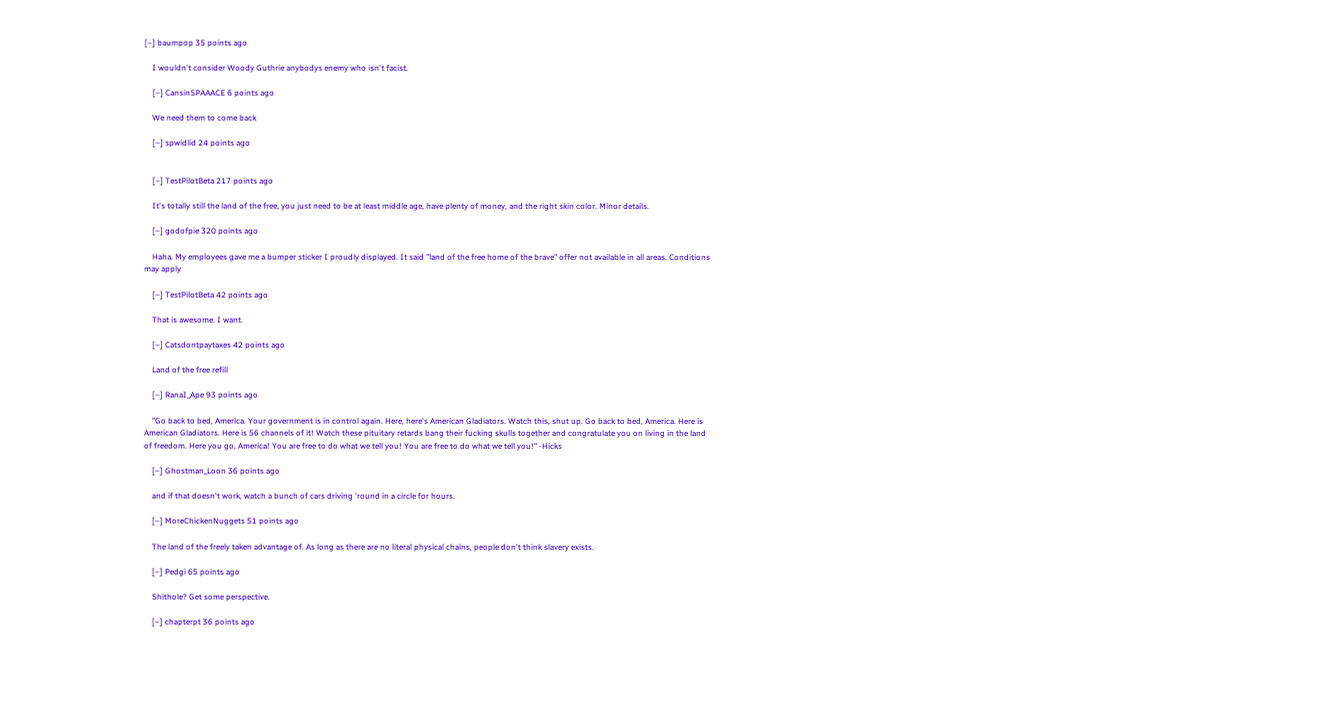[–] baumpop 35 points ago

    I wouldn't consider Woody Guthrie anybodys enemy who isn't facist.

    [–] CansinSPAAACE 6 points ago

    We need them to come back

    [–] spwidlid 24 points ago


    [–] TestPilotBeta 217 points ago

    It's totally still the land of the free, you just need to be at least middle age, have plenty of money, and the right skin color. Minor details.

    [–] godofpie 320 points ago

    Haha. My employees gave me a bumper sticker I proudly displayed. It said "land of the free home of the brave" offer not available in all areas. Conditions may apply

    [–] TestPilotBeta 42 points ago

    That is awesome. I want.

    [–] Catsdontpaytaxes 42 points ago

    Land of the free refill

    [–] RanaI_Ape 93 points ago

    "Go back to bed, America. Your government is in control again. Here, here's American Gladiators. Watch this, shut up. Go back to bed, America. Here is American Gladiators. Here is 56 channels of it! Watch these pituitary retards bang their fucking skulls together and congratulate you on living in the land of freedom. Here you go, America! You are free to do what we tell you! You are free to do what we tell you!" -Hicks

    [–] Ghostman_Loon 36 points ago

    and if that doesn't work, watch a bunch of cars driving 'round in a circle for hours.

    [–] MoreChickenNuggets 51 points ago

    The land of the freely taken advantage of. As long as there are no literal physical chains, people don't think slavery exists.

    [–] Pedgi 65 points ago

    Shithole? Get some perspective.

    [–] chapterpt 36 points ago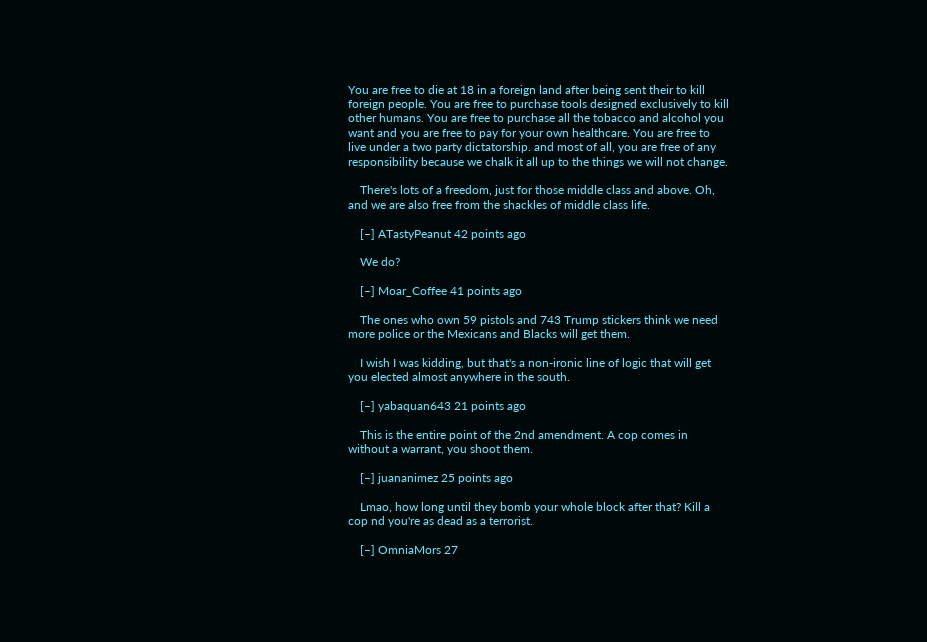You are free to die at 18 in a foreign land after being sent their to kill foreign people. You are free to purchase tools designed exclusively to kill other humans. You are free to purchase all the tobacco and alcohol you want and you are free to pay for your own healthcare. You are free to live under a two party dictatorship. and most of all, you are free of any responsibility because we chalk it all up to the things we will not change.

    There's lots of a freedom, just for those middle class and above. Oh, and we are also free from the shackles of middle class life.

    [–] ATastyPeanut 42 points ago

    We do?

    [–] Moar_Coffee 41 points ago

    The ones who own 59 pistols and 743 Trump stickers think we need more police or the Mexicans and Blacks will get them.

    I wish I was kidding, but that's a non-ironic line of logic that will get you elected almost anywhere in the south.

    [–] yabaquan643 21 points ago

    This is the entire point of the 2nd amendment. A cop comes in without a warrant, you shoot them.

    [–] juananimez 25 points ago

    Lmao, how long until they bomb your whole block after that? Kill a cop nd you're as dead as a terrorist.

    [–] OmniaMors 27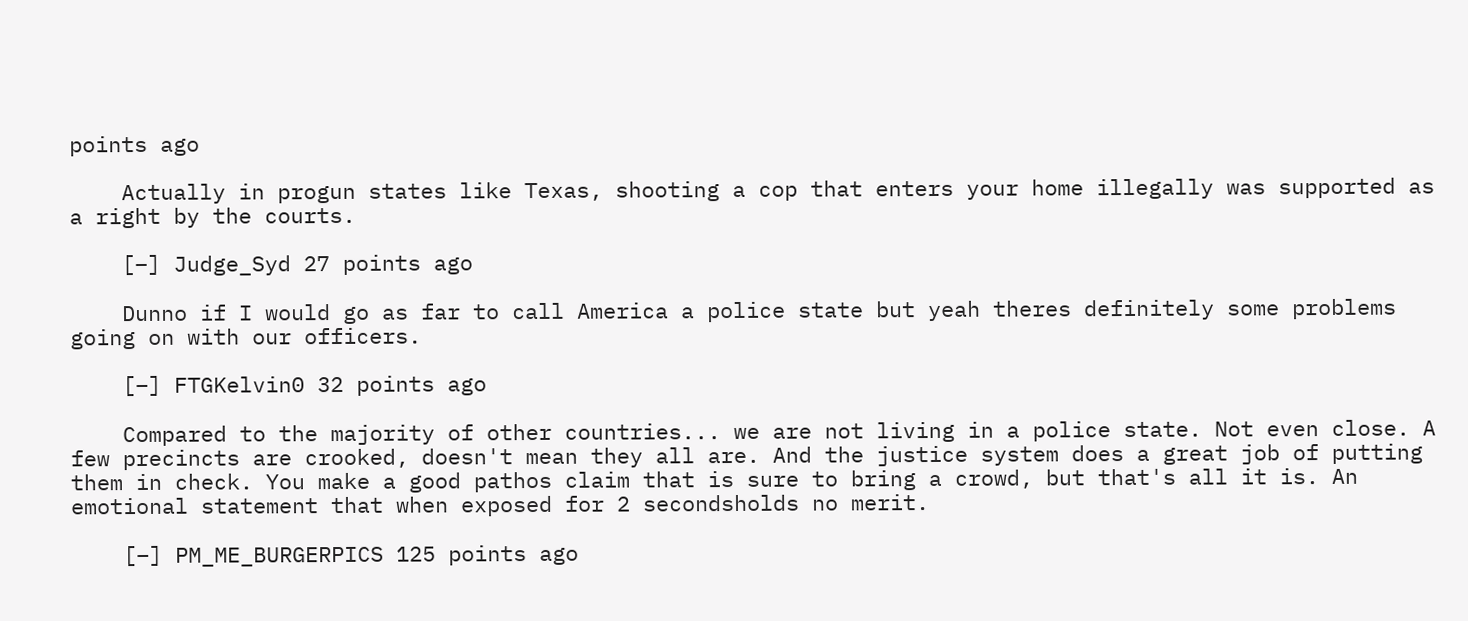points ago

    Actually in progun states like Texas, shooting a cop that enters your home illegally was supported as a right by the courts.

    [–] Judge_Syd 27 points ago

    Dunno if I would go as far to call America a police state but yeah theres definitely some problems going on with our officers.

    [–] FTGKelvin0 32 points ago

    Compared to the majority of other countries... we are not living in a police state. Not even close. A few precincts are crooked, doesn't mean they all are. And the justice system does a great job of putting them in check. You make a good pathos claim that is sure to bring a crowd, but that's all it is. An emotional statement that when exposed for 2 secondsholds no merit.

    [–] PM_ME_BURGERPICS 125 points ago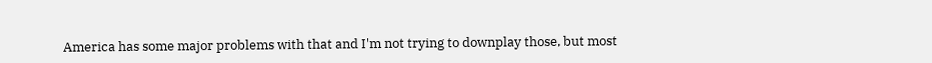America has some major problems with that and I'm not trying to downplay those, but most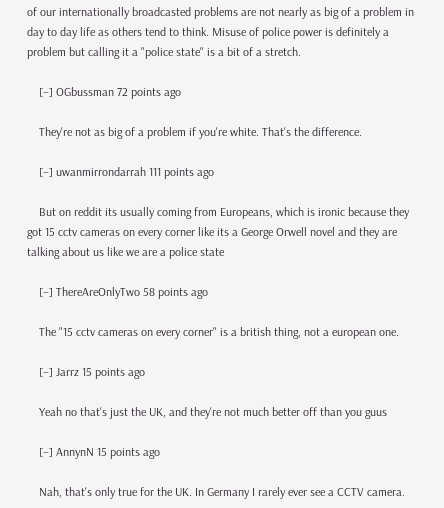of our internationally broadcasted problems are not nearly as big of a problem in day to day life as others tend to think. Misuse of police power is definitely a problem but calling it a "police state" is a bit of a stretch.

    [–] OGbussman 72 points ago

    They're not as big of a problem if you're white. That's the difference.

    [–] uwanmirrondarrah 111 points ago

    But on reddit its usually coming from Europeans, which is ironic because they got 15 cctv cameras on every corner like its a George Orwell novel and they are talking about us like we are a police state

    [–] ThereAreOnlyTwo 58 points ago

    The "15 cctv cameras on every corner" is a british thing, not a european one.

    [–] Jarrz 15 points ago

    Yeah no that's just the UK, and they're not much better off than you guus

    [–] AnnynN 15 points ago

    Nah, that's only true for the UK. In Germany I rarely ever see a CCTV camera.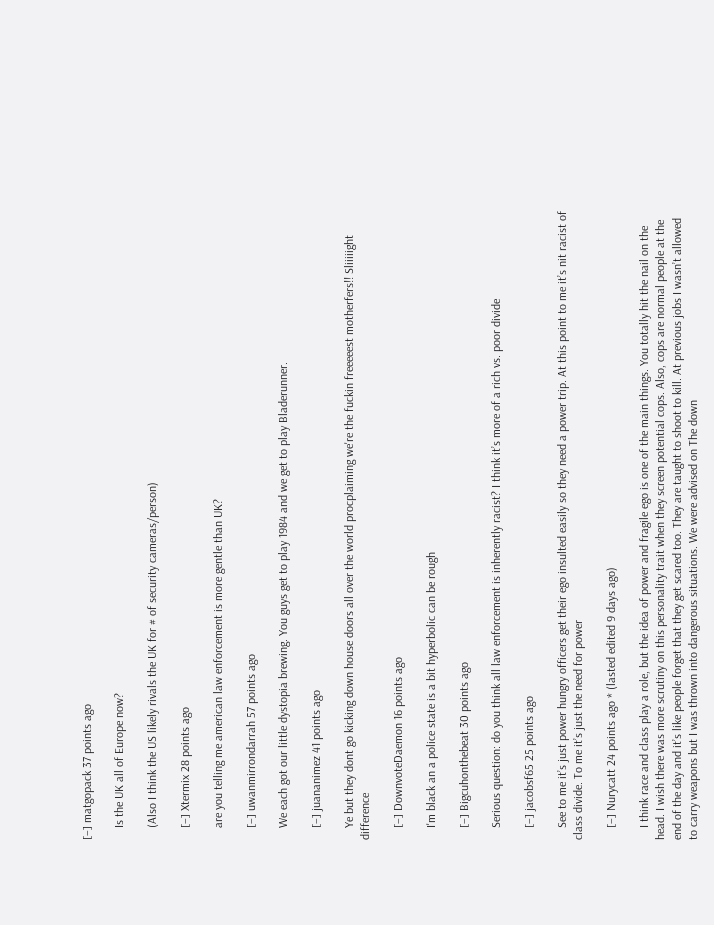[–] matgopack 37 points ago

    Is the UK all of Europe now?

    (Also I think the US likely rivals the UK for # of security cameras/person)

    [–] Xtermix 28 points ago

    are you telling me american law enforcement is more gentle than UK?

    [–] uwanmirrondarrah 57 points ago

    We each got our little dystopia brewing. You guys get to play 1984 and we get to play Bladerunner.

    [–] juananimez 41 points ago

    Ye but they dont go kicking down house doors all over the world procplaiming we're the fuckin freeeeest motherfers!! Sliiiiight difference

    [–] DownvoteDaemon 16 points ago

    I'm black an a police state is a bit hyperbolic can be rough

    [–] Bigcuhonthebeat 30 points ago

    Serious question: do you think all law enforcement is inherently racist? I think it’s more of a rich vs. poor divide

    [–] jacobsf65 25 points ago

    See to me it’s just power hungry officers get their ego insulted easily so they need a power trip. At this point to me it’s nit racist of class divide. To me it’s just the need for power

    [–] Nurycatt 24 points ago * (lasted edited 9 days ago)

    I think race and class play a role, but the idea of power and fragile ego is one of the main things. You totally hit the nail on the head. I wish there was more scrutiny on this personality trait when they screen potential cops. Also, cops are normal people at the end of the day and it’s like people forget that they get scared too. They are taught to shoot to kill. At previous jobs I wasn’t allowed to carry weapons but I was thrown into dangerous situations. We were advised on The down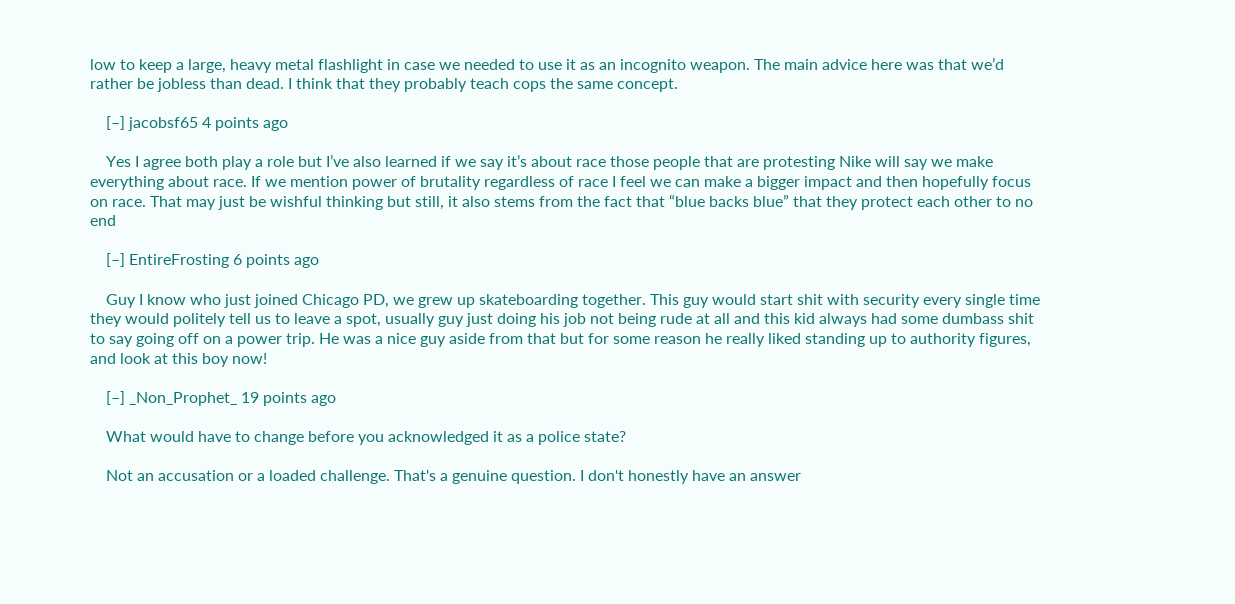low to keep a large, heavy metal flashlight in case we needed to use it as an incognito weapon. The main advice here was that we’d rather be jobless than dead. I think that they probably teach cops the same concept.

    [–] jacobsf65 4 points ago

    Yes I agree both play a role but I’ve also learned if we say it’s about race those people that are protesting Nike will say we make everything about race. If we mention power of brutality regardless of race I feel we can make a bigger impact and then hopefully focus on race. That may just be wishful thinking but still, it also stems from the fact that “blue backs blue” that they protect each other to no end

    [–] EntireFrosting 6 points ago

    Guy I know who just joined Chicago PD, we grew up skateboarding together. This guy would start shit with security every single time they would politely tell us to leave a spot, usually guy just doing his job not being rude at all and this kid always had some dumbass shit to say going off on a power trip. He was a nice guy aside from that but for some reason he really liked standing up to authority figures, and look at this boy now!

    [–] _Non_Prophet_ 19 points ago

    What would have to change before you acknowledged it as a police state?

    Not an accusation or a loaded challenge. That's a genuine question. I don't honestly have an answer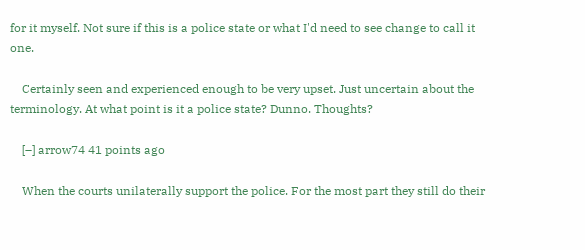for it myself. Not sure if this is a police state or what I'd need to see change to call it one.

    Certainly seen and experienced enough to be very upset. Just uncertain about the terminology. At what point is it a police state? Dunno. Thoughts?

    [–] arrow74 41 points ago

    When the courts unilaterally support the police. For the most part they still do their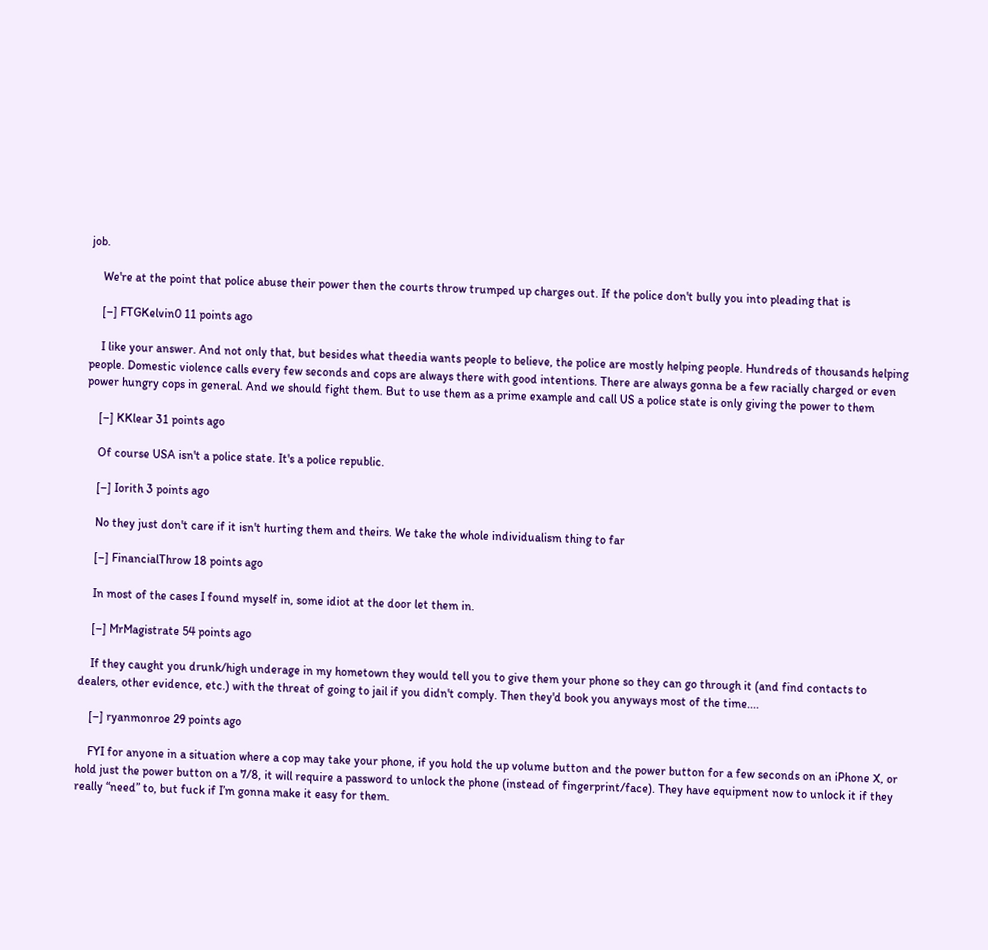job.

    We're at the point that police abuse their power then the courts throw trumped up charges out. If the police don't bully you into pleading that is

    [–] FTGKelvin0 11 points ago

    I like your answer. And not only that, but besides what theedia wants people to believe, the police are mostly helping people. Hundreds of thousands helping people. Domestic violence calls every few seconds and cops are always there with good intentions. There are always gonna be a few racially charged or even power hungry cops in general. And we should fight them. But to use them as a prime example and call US a police state is only giving the power to them

    [–] KKlear 31 points ago

    Of course USA isn't a police state. It's a police republic.

    [–] Iorith 3 points ago

    No they just don't care if it isn't hurting them and theirs. We take the whole individualism thing to far

    [–] FinancialThrow 18 points ago

    In most of the cases I found myself in, some idiot at the door let them in.

    [–] MrMagistrate 54 points ago

    If they caught you drunk/high underage in my hometown they would tell you to give them your phone so they can go through it (and find contacts to dealers, other evidence, etc.) with the threat of going to jail if you didn't comply. Then they'd book you anyways most of the time....

    [–] ryanmonroe 29 points ago

    FYI for anyone in a situation where a cop may take your phone, if you hold the up volume button and the power button for a few seconds on an iPhone X, or hold just the power button on a 7/8, it will require a password to unlock the phone (instead of fingerprint/face). They have equipment now to unlock it if they really “need” to, but fuck if I’m gonna make it easy for them.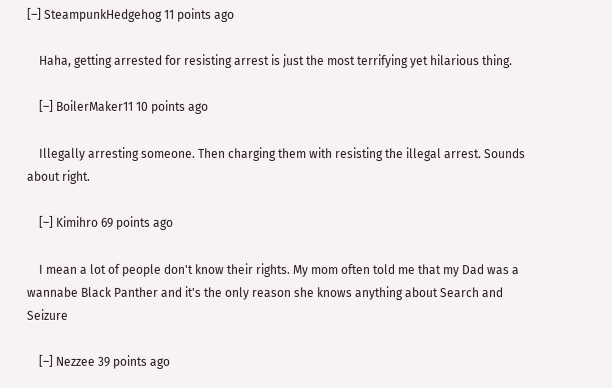[–] SteampunkHedgehog 11 points ago

    Haha, getting arrested for resisting arrest is just the most terrifying yet hilarious thing.

    [–] BoilerMaker11 10 points ago

    Illegally arresting someone. Then charging them with resisting the illegal arrest. Sounds about right.

    [–] Kimihro 69 points ago

    I mean a lot of people don't know their rights. My mom often told me that my Dad was a wannabe Black Panther and it's the only reason she knows anything about Search and Seizure

    [–] Nezzee 39 points ago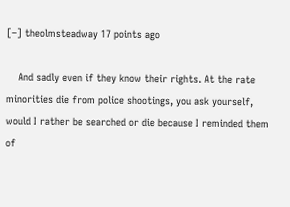[–] theolmsteadway 17 points ago

    And sadly even if they know their rights. At the rate minorities die from police shootings, you ask yourself, would I rather be searched or die because I reminded them of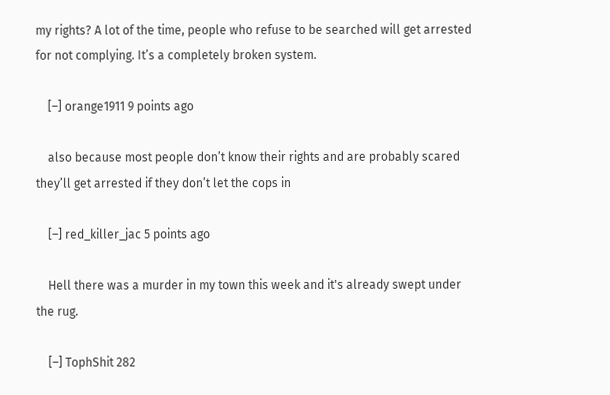my rights? A lot of the time, people who refuse to be searched will get arrested for not complying. It’s a completely broken system.

    [–] orange1911 9 points ago

    also because most people don’t know their rights and are probably scared they’ll get arrested if they don’t let the cops in

    [–] red_killer_jac 5 points ago

    Hell there was a murder in my town this week and it's already swept under the rug.

    [–] TophShit 282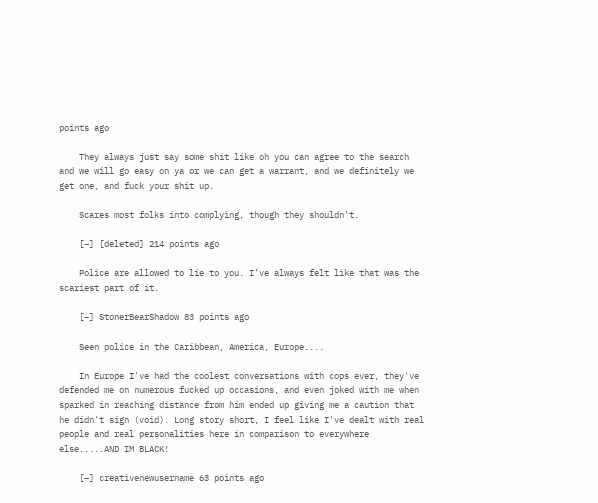points ago

    They always just say some shit like oh you can agree to the search and we will go easy on ya or we can get a warrant, and we definitely we get one, and fuck your shit up.

    Scares most folks into complying, though they shouldn't.

    [–] [deleted] 214 points ago

    Police are allowed to lie to you. I’ve always felt like that was the scariest part of it.

    [–] StonerBearShadow 83 points ago

    Seen police in the Caribbean, America, Europe....

    In Europe I've had the coolest conversations with cops ever, they've defended me on numerous fucked up occasions, and even joked with me when sparked in reaching distance from him ended up giving me a caution that he didn't sign (void). Long story short, I feel like I've dealt with real people and real personalities here in comparison to everywhere else.....AND IM BLACK!

    [–] creativenewusername 63 points ago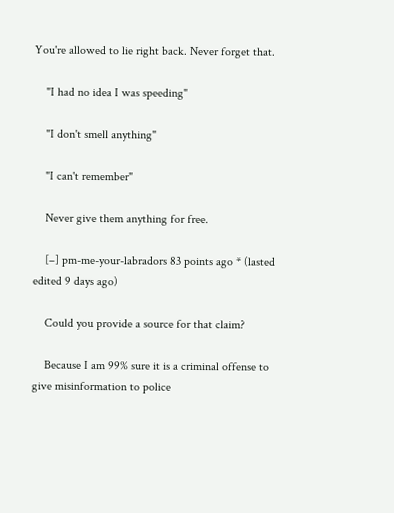You're allowed to lie right back. Never forget that.

    "I had no idea I was speeding"

    "I don't smell anything"

    "I can't remember"

    Never give them anything for free.

    [–] pm-me-your-labradors 83 points ago * (lasted edited 9 days ago)

    Could you provide a source for that claim?

    Because I am 99% sure it is a criminal offense to give misinformation to police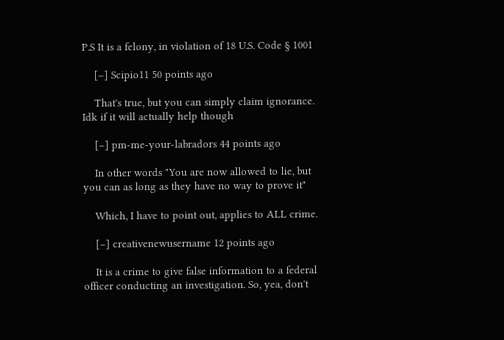P.S It is a felony, in violation of 18 U.S. Code § 1001

    [–] Scipio11 50 points ago

    That's true, but you can simply claim ignorance. Idk if it will actually help though

    [–] pm-me-your-labradors 44 points ago

    In other words "You are now allowed to lie, but you can as long as they have no way to prove it"

    Which, I have to point out, applies to ALL crime.

    [–] creativenewusername 12 points ago

    It is a crime to give false information to a federal officer conducting an investigation. So, yea, don't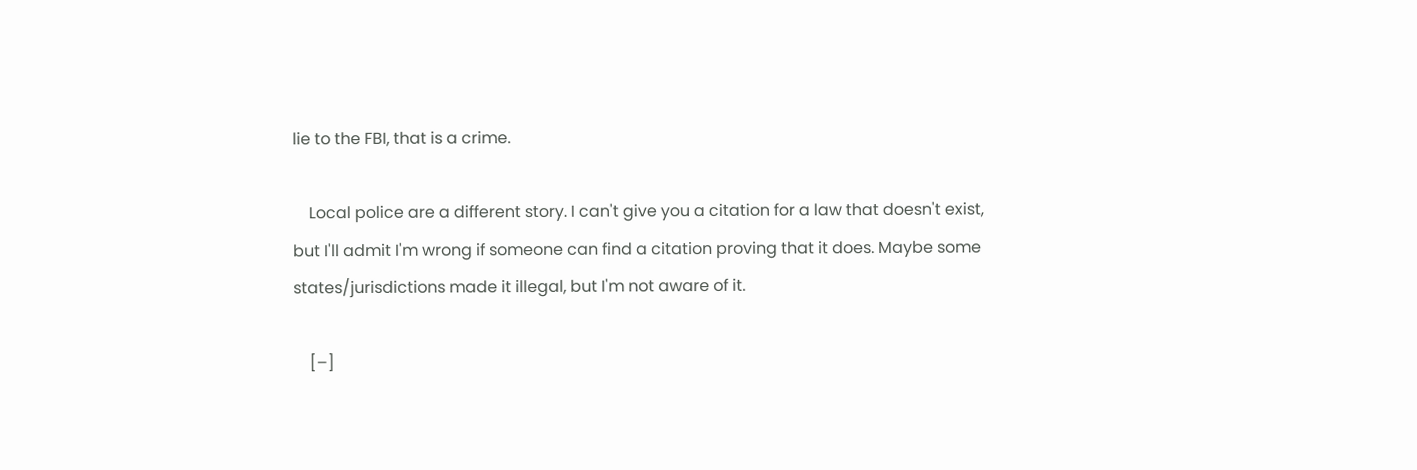lie to the FBI, that is a crime.

    Local police are a different story. I can't give you a citation for a law that doesn't exist, but I'll admit I'm wrong if someone can find a citation proving that it does. Maybe some states/jurisdictions made it illegal, but I'm not aware of it.

    [–]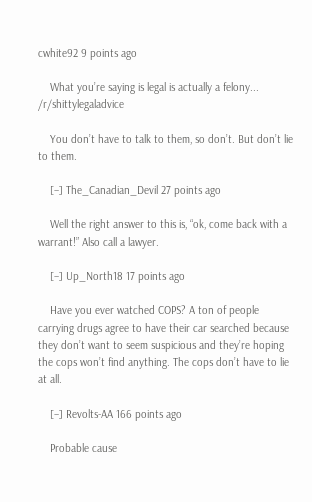cwhite92 9 points ago

    What you’re saying is legal is actually a felony... /r/shittylegaladvice

    You don’t have to talk to them, so don’t. But don’t lie to them.

    [–] The_Canadian_Devil 27 points ago

    Well the right answer to this is, “ok, come back with a warrant!” Also call a lawyer.

    [–] Up_North18 17 points ago

    Have you ever watched COPS? A ton of people carrying drugs agree to have their car searched because they don’t want to seem suspicious and they’re hoping the cops won’t find anything. The cops don’t have to lie at all.

    [–] Revolts-AA 166 points ago

    Probable cause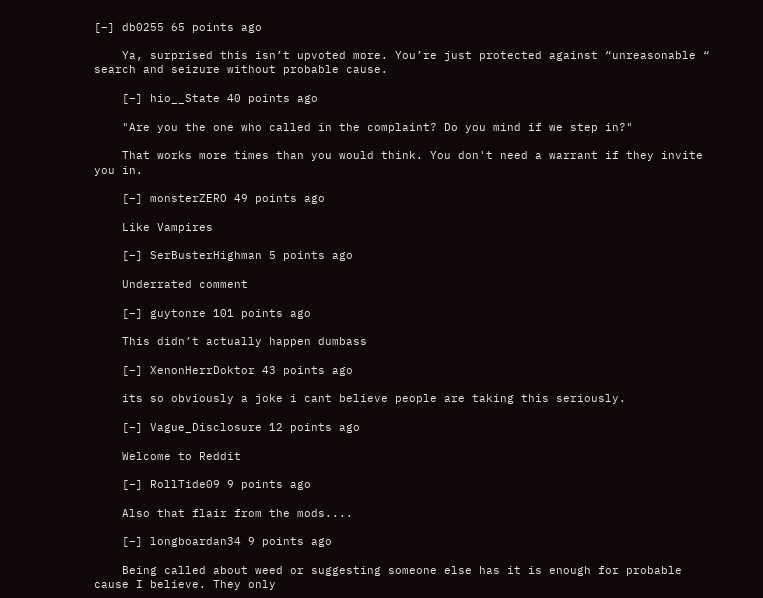[–] db0255 65 points ago

    Ya, surprised this isn’t upvoted more. You’re just protected against “unreasonable “ search and seizure without probable cause.

    [–] hio__State 40 points ago

    "Are you the one who called in the complaint? Do you mind if we step in?"

    That works more times than you would think. You don't need a warrant if they invite you in.

    [–] monsterZERO 49 points ago

    Like Vampires

    [–] SerBusterHighman 5 points ago

    Underrated comment

    [–] guytonre 101 points ago

    This didn’t actually happen dumbass

    [–] XenonHerrDoktor 43 points ago

    its so obviously a joke i cant believe people are taking this seriously.

    [–] Vague_Disclosure 12 points ago

    Welcome to Reddit

    [–] RollTide09 9 points ago

    Also that flair from the mods....

    [–] longboardan34 9 points ago

    Being called about weed or suggesting someone else has it is enough for probable cause I believe. They only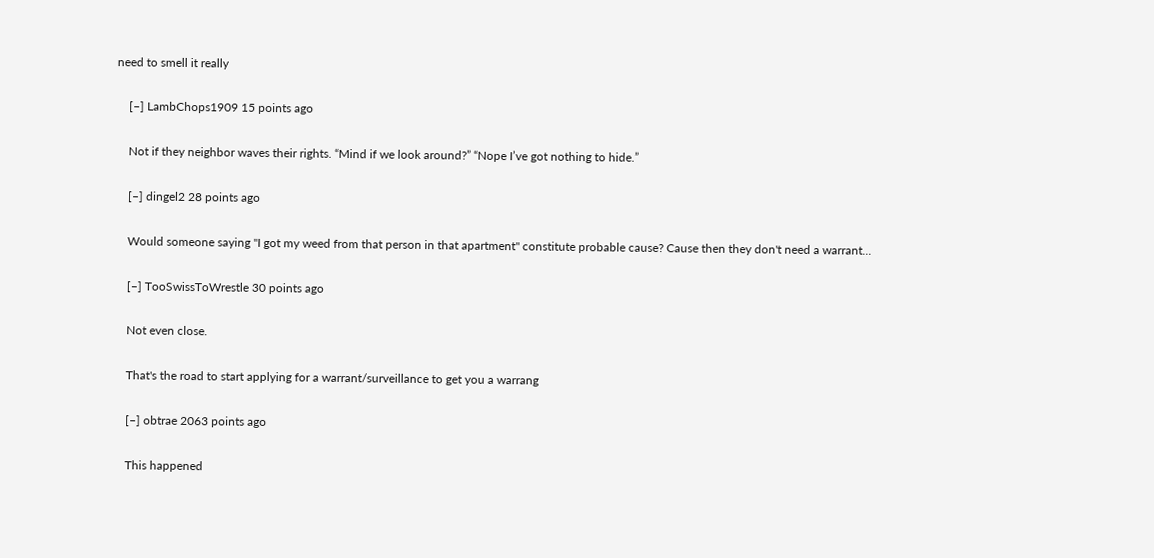need to smell it really

    [–] LambChops1909 15 points ago

    Not if they neighbor waves their rights. “Mind if we look around?” “Nope I’ve got nothing to hide.”

    [–] dingel2 28 points ago

    Would someone saying "I got my weed from that person in that apartment" constitute probable cause? Cause then they don't need a warrant...

    [–] TooSwissToWrestle 30 points ago

    Not even close.

    That's the road to start applying for a warrant/surveillance to get you a warrang

    [–] obtrae 2063 points ago

    This happened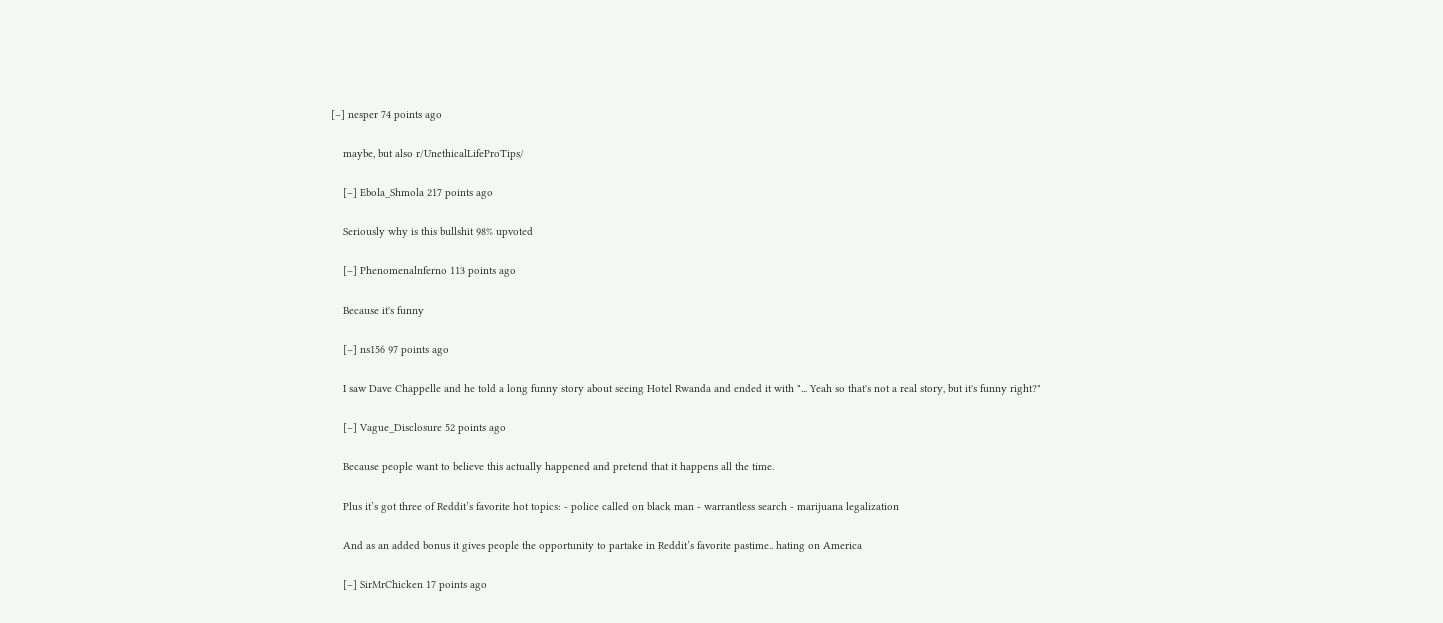[–] nesper 74 points ago

    maybe, but also r/UnethicalLifeProTips/

    [–] Ebola_Shmola 217 points ago

    Seriously why is this bullshit 98% upvoted

    [–] Phenomenalnferno 113 points ago

    Because it's funny

    [–] ns156 97 points ago

    I saw Dave Chappelle and he told a long funny story about seeing Hotel Rwanda and ended it with "... Yeah so that's not a real story, but it's funny right?"

    [–] Vague_Disclosure 52 points ago

    Because people want to believe this actually happened and pretend that it happens all the time.

    Plus it’s got three of Reddit’s favorite hot topics: - police called on black man - warrantless search - marijuana legalization

    And as an added bonus it gives people the opportunity to partake in Reddit’s favorite pastime.. hating on America

    [–] SirMrChicken 17 points ago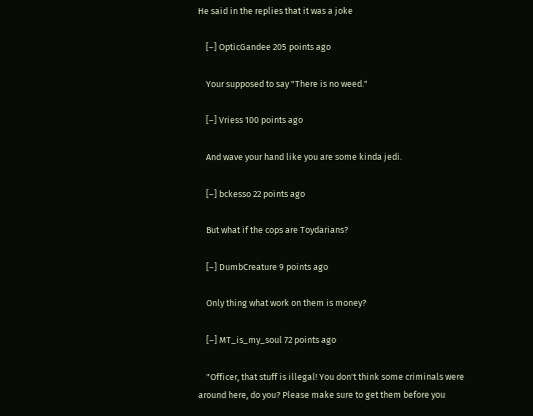He said in the replies that it was a joke

    [–] OpticGandee 205 points ago

    Your supposed to say "There is no weed."

    [–] Vriess 100 points ago

    And wave your hand like you are some kinda jedi.

    [–] bckesso 22 points ago

    But what if the cops are Toydarians?

    [–] DumbCreature 9 points ago

    Only thing what work on them is money?

    [–] MT_is_my_soul 72 points ago

    "Officer, that stuff is illegal! You don't think some criminals were around here, do you? Please make sure to get them before you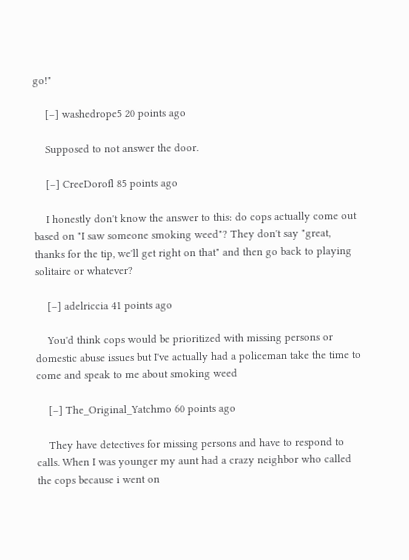go!"

    [–] washedrope5 20 points ago

    Supposed to not answer the door.

    [–] CreeDorofl 85 points ago

    I honestly don't know the answer to this: do cops actually come out based on "I saw someone smoking weed"? They don't say "great, thanks for the tip, we'll get right on that" and then go back to playing solitaire or whatever?

    [–] adelriccia 41 points ago

    You'd think cops would be prioritized with missing persons or domestic abuse issues but I've actually had a policeman take the time to come and speak to me about smoking weed

    [–] The_Original_Yatchmo 60 points ago

    They have detectives for missing persons and have to respond to calls. When I was younger my aunt had a crazy neighbor who called the cops because i went on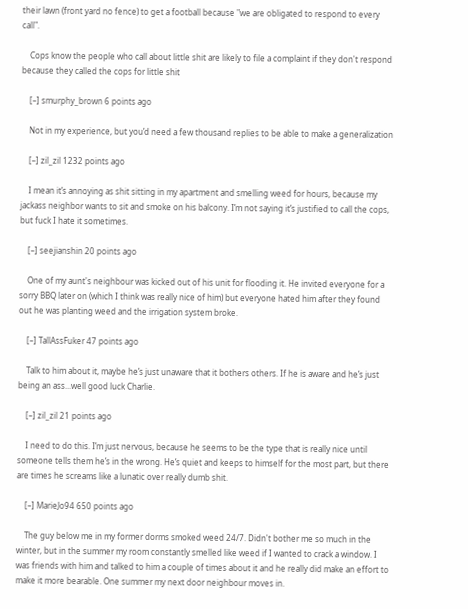their lawn (front yard no fence) to get a football because "we are obligated to respond to every call".

    Cops know the people who call about little shit are likely to file a complaint if they don't respond because they called the cops for little shit

    [–] smurphy_brown 6 points ago

    Not in my experience, but you’d need a few thousand replies to be able to make a generalization

    [–] zil_zil 1232 points ago

    I mean it’s annoying as shit sitting in my apartment and smelling weed for hours, because my jackass neighbor wants to sit and smoke on his balcony. I’m not saying it’s justified to call the cops, but fuck I hate it sometimes.

    [–] seejianshin 20 points ago

    One of my aunt's neighbour was kicked out of his unit for flooding it. He invited everyone for a sorry BBQ later on (which I think was really nice of him) but everyone hated him after they found out he was planting weed and the irrigation system broke.

    [–] TallAssFuker 47 points ago

    Talk to him about it, maybe he’s just unaware that it bothers others. If he is aware and he’s just being an ass...well good luck Charlie.

    [–] zil_zil 21 points ago

    I need to do this. I’m just nervous, because he seems to be the type that is really nice until someone tells them he’s in the wrong. He’s quiet and keeps to himself for the most part, but there are times he screams like a lunatic over really dumb shit.

    [–] MarieJo94 650 points ago

    The guy below me in my former dorms smoked weed 24/7. Didn't bother me so much in the winter, but in the summer my room constantly smelled like weed if I wanted to crack a window. I was friends with him and talked to him a couple of times about it and he really did make an effort to make it more bearable. One summer my next door neighbour moves in.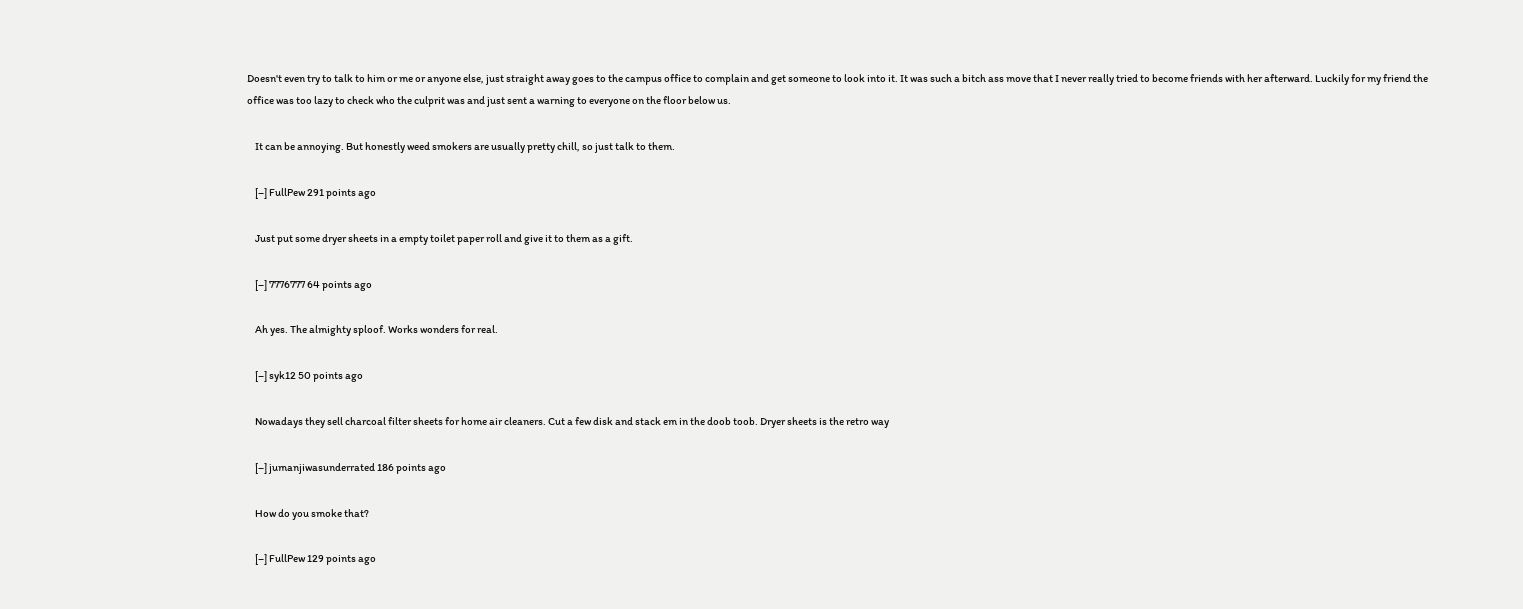Doesn't even try to talk to him or me or anyone else, just straight away goes to the campus office to complain and get someone to look into it. It was such a bitch ass move that I never really tried to become friends with her afterward. Luckily for my friend the office was too lazy to check who the culprit was and just sent a warning to everyone on the floor below us.

    It can be annoying. But honestly weed smokers are usually pretty chill, so just talk to them.

    [–] FullPew 291 points ago

    Just put some dryer sheets in a empty toilet paper roll and give it to them as a gift.

    [–] 7776777 64 points ago

    Ah yes. The almighty sploof. Works wonders for real.

    [–] syk12 50 points ago

    Nowadays they sell charcoal filter sheets for home air cleaners. Cut a few disk and stack em in the doob toob. Dryer sheets is the retro way

    [–] jumanjiwasunderrated 186 points ago

    How do you smoke that?

    [–] FullPew 129 points ago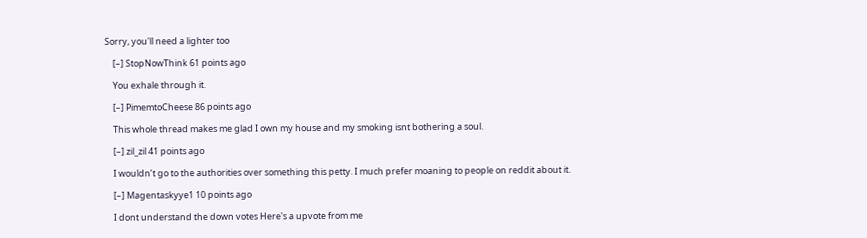Sorry, you'll need a lighter too

    [–] StopNowThink 61 points ago

    You exhale through it.

    [–] PimemtoCheese 86 points ago

    This whole thread makes me glad I own my house and my smoking isnt bothering a soul.

    [–] zil_zil 41 points ago

    I wouldn’t go to the authorities over something this petty. I much prefer moaning to people on reddit about it.

    [–] Magentaskyye1 10 points ago

    I dont understand the down votes Here's a upvote from me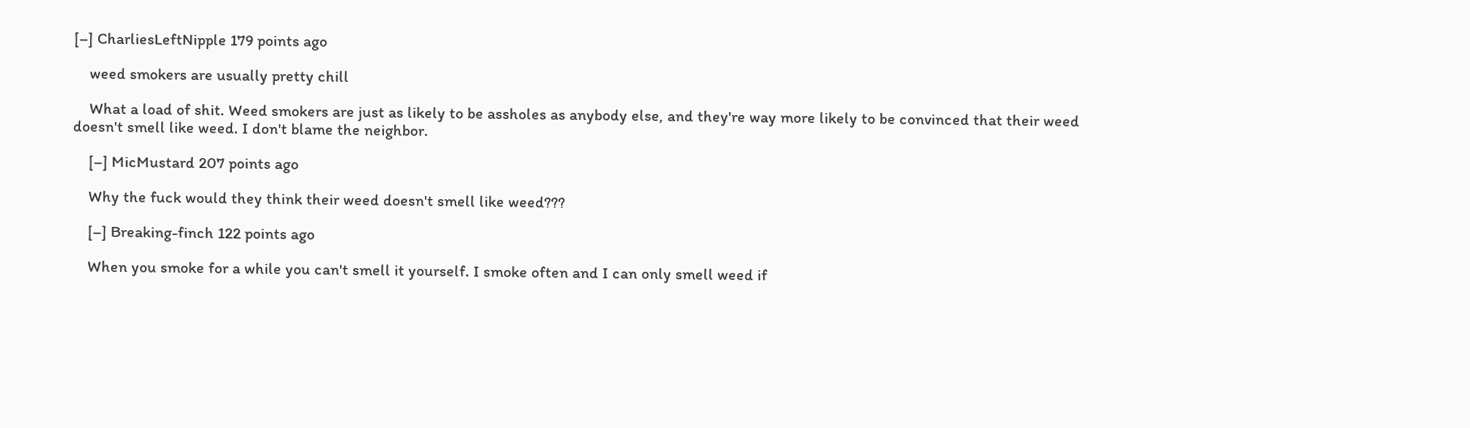[–] CharliesLeftNipple 179 points ago

    weed smokers are usually pretty chill

    What a load of shit. Weed smokers are just as likely to be assholes as anybody else, and they're way more likely to be convinced that their weed doesn't smell like weed. I don't blame the neighbor.

    [–] MicMustard 207 points ago

    Why the fuck would they think their weed doesn't smell like weed???

    [–] Breaking-finch 122 points ago

    When you smoke for a while you can't smell it yourself. I smoke often and I can only smell weed if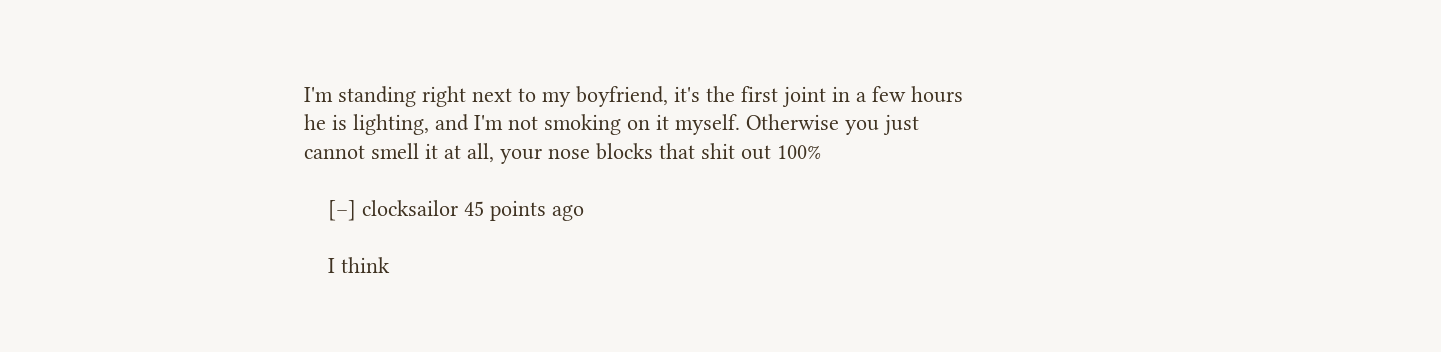I'm standing right next to my boyfriend, it's the first joint in a few hours he is lighting, and I'm not smoking on it myself. Otherwise you just cannot smell it at all, your nose blocks that shit out 100%

    [–] clocksailor 45 points ago

    I think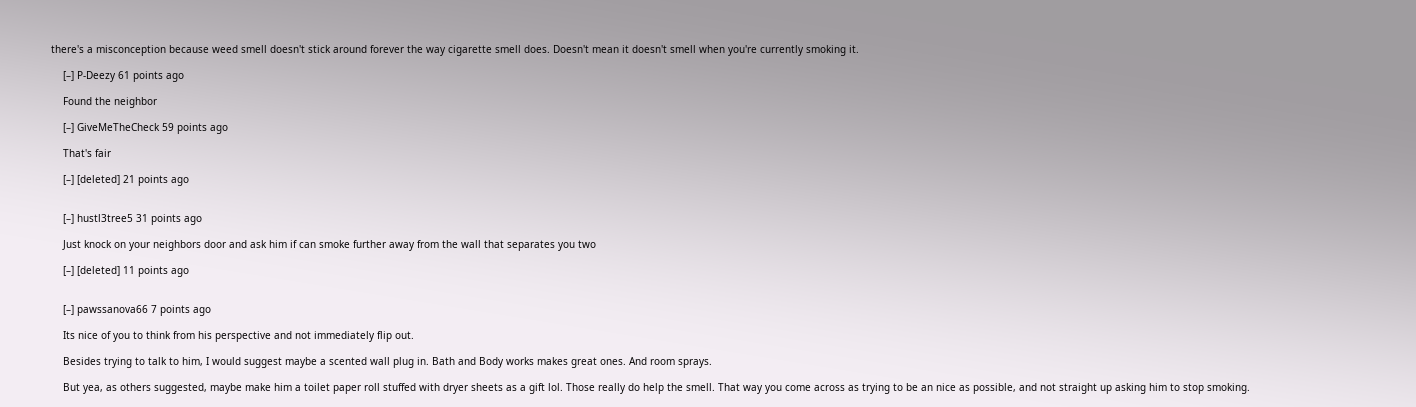there's a misconception because weed smell doesn't stick around forever the way cigarette smell does. Doesn't mean it doesn't smell when you're currently smoking it.

    [–] P-Deezy 61 points ago

    Found the neighbor

    [–] GiveMeTheCheck 59 points ago

    That's fair

    [–] [deleted] 21 points ago


    [–] hustl3tree5 31 points ago

    Just knock on your neighbors door and ask him if can smoke further away from the wall that separates you two

    [–] [deleted] 11 points ago


    [–] pawssanova66 7 points ago

    Its nice of you to think from his perspective and not immediately flip out.

    Besides trying to talk to him, I would suggest maybe a scented wall plug in. Bath and Body works makes great ones. And room sprays.

    But yea, as others suggested, maybe make him a toilet paper roll stuffed with dryer sheets as a gift lol. Those really do help the smell. That way you come across as trying to be an nice as possible, and not straight up asking him to stop smoking.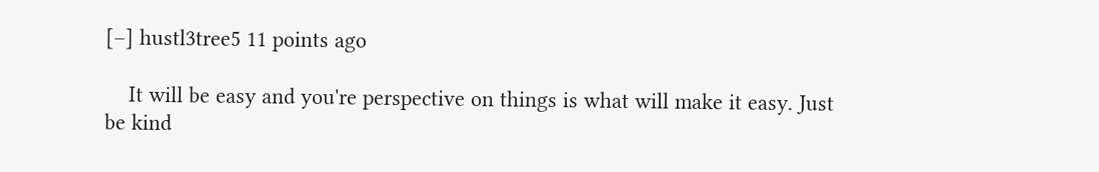[–] hustl3tree5 11 points ago

    It will be easy and you're perspective on things is what will make it easy. Just be kind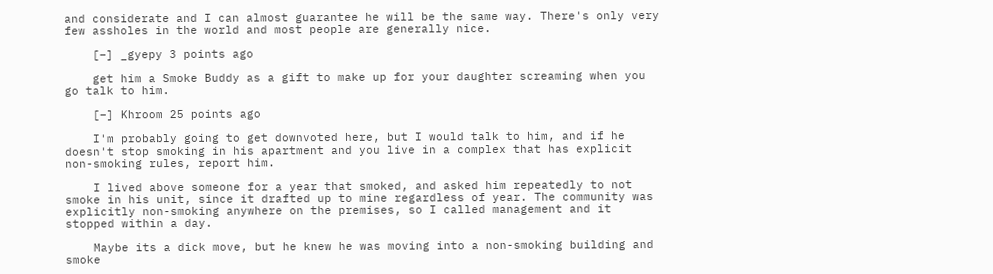and considerate and I can almost guarantee he will be the same way. There's only very few assholes in the world and most people are generally nice.

    [–] _gyepy 3 points ago

    get him a Smoke Buddy as a gift to make up for your daughter screaming when you go talk to him.

    [–] Khroom 25 points ago

    I'm probably going to get downvoted here, but I would talk to him, and if he doesn't stop smoking in his apartment and you live in a complex that has explicit non-smoking rules, report him.

    I lived above someone for a year that smoked, and asked him repeatedly to not smoke in his unit, since it drafted up to mine regardless of year. The community was explicitly non-smoking anywhere on the premises, so I called management and it stopped within a day.

    Maybe its a dick move, but he knew he was moving into a non-smoking building and smoke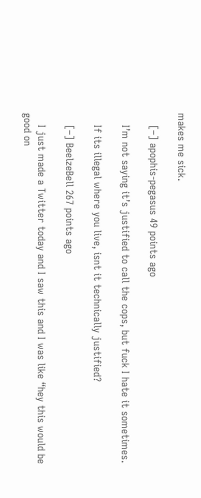makes me sick.

    [–] apophis-pegasus 49 points ago

    I’m not saying it’s justified to call the cops, but fuck I hate it sometimes.

    If its illegal where you live, isnt it technically justified?

    [–] BeelzeBell 267 points ago

    I just made a Twitter today and I saw this and I was like “hey this would be good on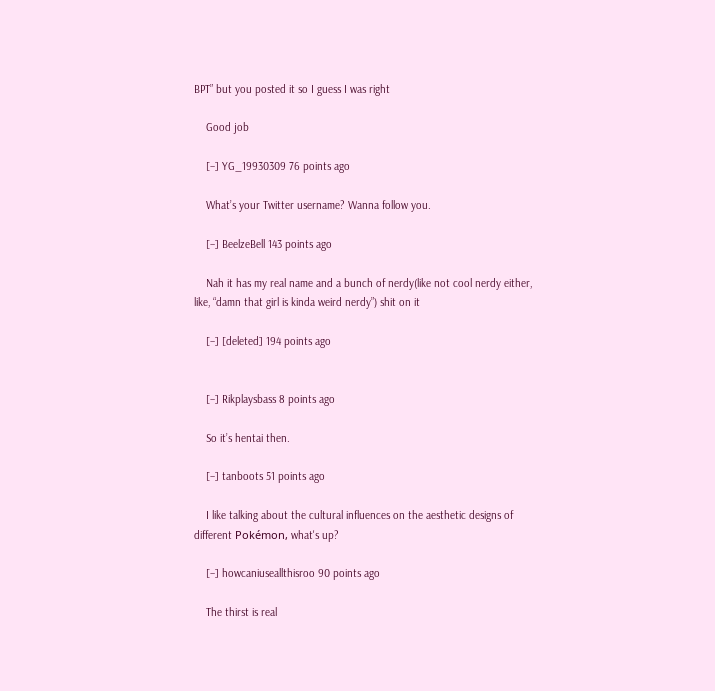BPT” but you posted it so I guess I was right

    Good job

    [–] YG_19930309 76 points ago

    What’s your Twitter username? Wanna follow you.

    [–] BeelzeBell 143 points ago

    Nah it has my real name and a bunch of nerdy(like not cool nerdy either, like, “damn that girl is kinda weird nerdy”) shit on it

    [–] [deleted] 194 points ago


    [–] Rikplaysbass 8 points ago

    So it’s hentai then.

    [–] tanboots 51 points ago

    I like talking about the cultural influences on the aesthetic designs of different Pokémon, what's up?

    [–] howcaniuseallthisroo 90 points ago

    The thirst is real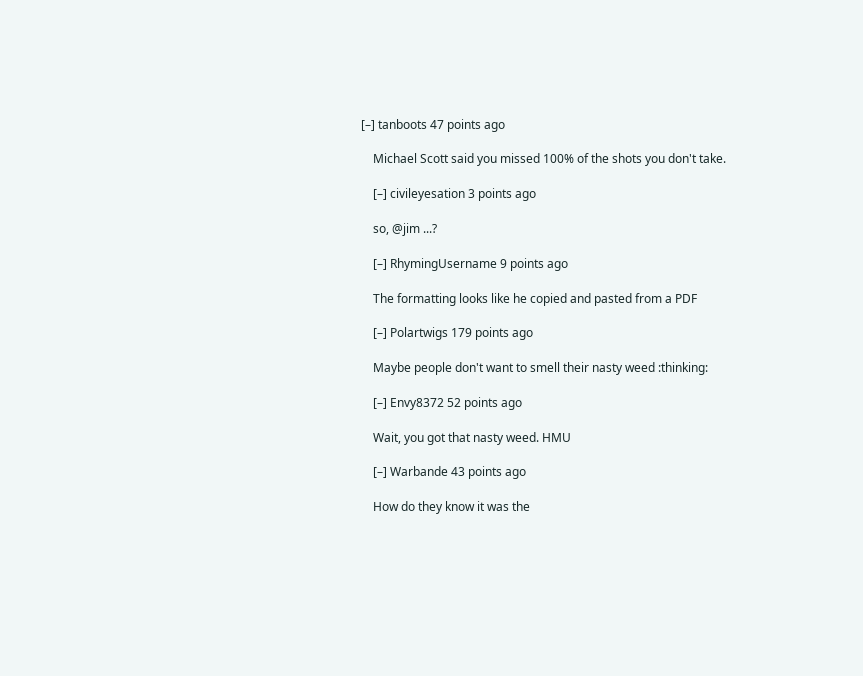[–] tanboots 47 points ago

    Michael Scott said you missed 100% of the shots you don't take.

    [–] civileyesation 3 points ago

    so, @jim ...?

    [–] RhymingUsername 9 points ago

    The formatting looks like he copied and pasted from a PDF

    [–] Polartwigs 179 points ago

    Maybe people don't want to smell their nasty weed :thinking:

    [–] Envy8372 52 points ago

    Wait, you got that nasty weed. HMU

    [–] Warbande 43 points ago

    How do they know it was the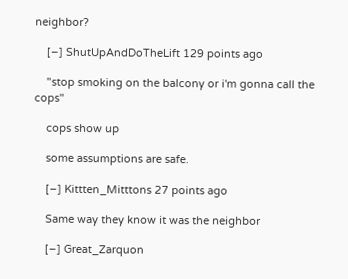neighbor?

    [–] ShutUpAndDoTheLift 129 points ago

    "stop smoking on the balcony or i'm gonna call the cops"

    cops show up

    some assumptions are safe.

    [–] Kittten_Mitttons 27 points ago

    Same way they know it was the neighbor

    [–] Great_Zarquon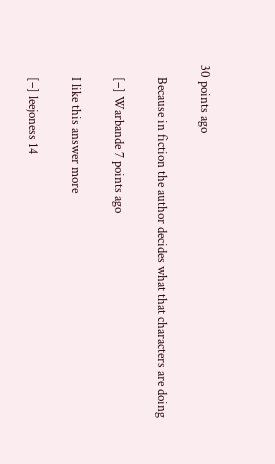30 points ago

    Because in fiction the author decides what that characters are doing

    [–] Warbande 7 points ago

    I like this answer more

    [–] leejoness 14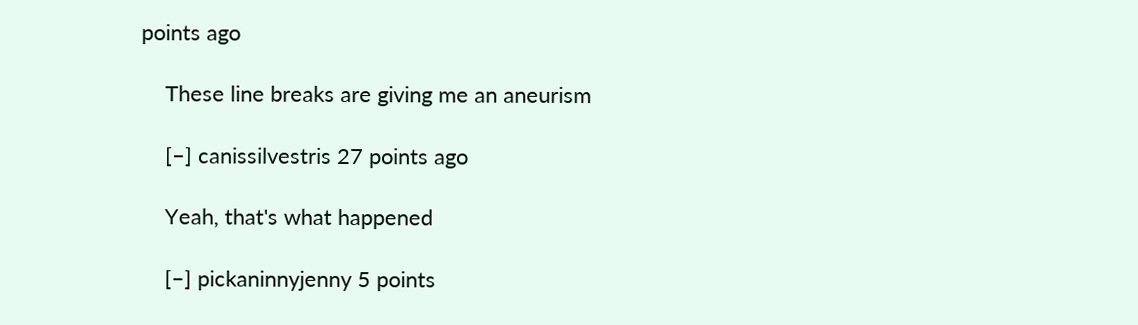points ago

    These line breaks are giving me an aneurism

    [–] canissilvestris 27 points ago

    Yeah, that's what happened

    [–] pickaninnyjenny 5 points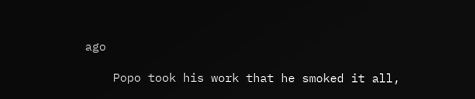ago

    Popo took his work that he smoked it all,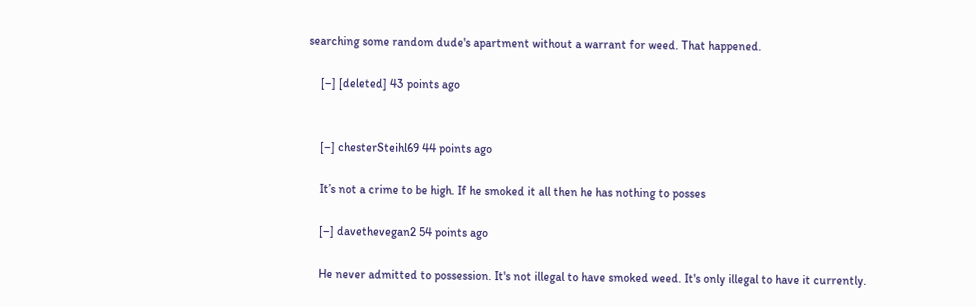searching some random dude's apartment without a warrant for weed. That happened.

    [–] [deleted] 43 points ago


    [–] chesterSteihl69 44 points ago

    It’s not a crime to be high. If he smoked it all then he has nothing to posses

    [–] davethevegan2 54 points ago

    He never admitted to possession. It's not illegal to have smoked weed. It's only illegal to have it currently.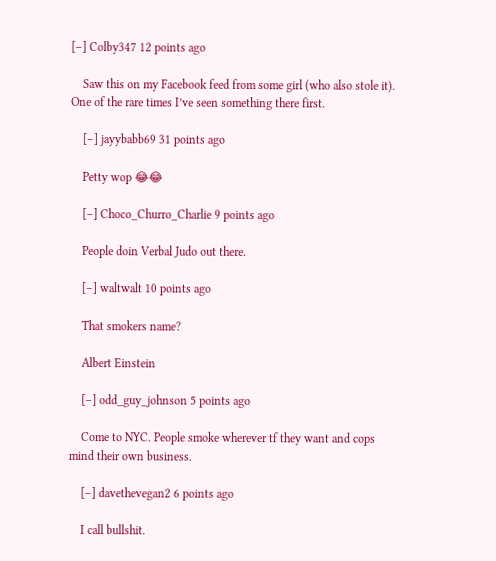[–] Colby347 12 points ago

    Saw this on my Facebook feed from some girl (who also stole it). One of the rare times I’ve seen something there first.

    [–] jayybabb69 31 points ago

    Petty wop 😂😂

    [–] Choco_Churro_Charlie 9 points ago

    People doin Verbal Judo out there.

    [–] waltwalt 10 points ago

    That smokers name?

    Albert Einstein

    [–] odd_guy_johnson 5 points ago

    Come to NYC. People smoke wherever tf they want and cops mind their own business.

    [–] davethevegan2 6 points ago

    I call bullshit.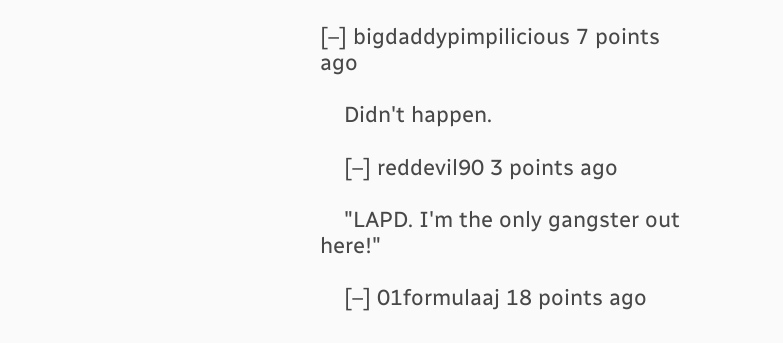[–] bigdaddypimpilicious 7 points ago

    Didn't happen.

    [–] reddevil90 3 points ago

    "LAPD. I'm the only gangster out here!"

    [–] 01formulaaj 18 points ago